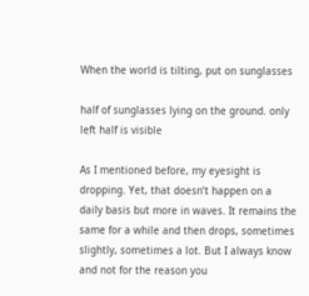When the world is tilting, put on sunglasses

half of sunglasses lying on the ground. only left half is visible

As I mentioned before, my eyesight is dropping. Yet, that doesn’t happen on a daily basis but more in waves. It remains the same for a while and then drops, sometimes slightly, sometimes a lot. But I always know and not for the reason you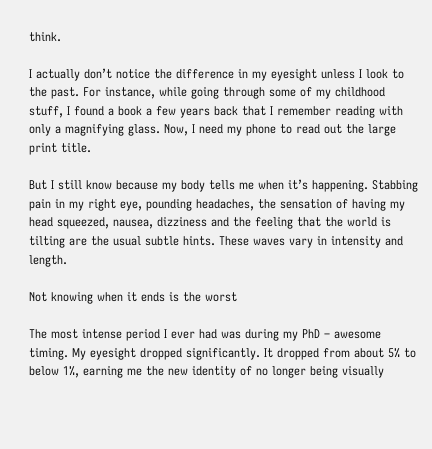think.

I actually don’t notice the difference in my eyesight unless I look to the past. For instance, while going through some of my childhood stuff, I found a book a few years back that I remember reading with only a magnifying glass. Now, I need my phone to read out the large print title.

But I still know because my body tells me when it’s happening. Stabbing pain in my right eye, pounding headaches, the sensation of having my head squeezed, nausea, dizziness and the feeling that the world is tilting are the usual subtle hints. These waves vary in intensity and length.

Not knowing when it ends is the worst

The most intense period I ever had was during my PhD – awesome timing. My eyesight dropped significantly. It dropped from about 5% to below 1%, earning me the new identity of no longer being visually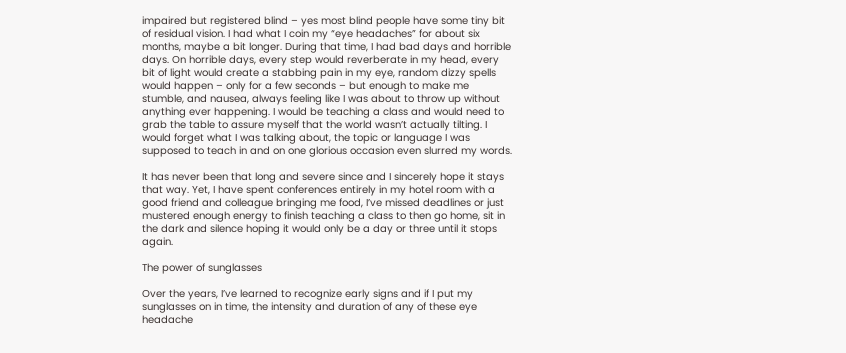impaired but registered blind – yes most blind people have some tiny bit of residual vision. I had what I coin my “eye headaches” for about six months, maybe a bit longer. During that time, I had bad days and horrible days. On horrible days, every step would reverberate in my head, every bit of light would create a stabbing pain in my eye, random dizzy spells would happen – only for a few seconds – but enough to make me stumble, and nausea, always feeling like I was about to throw up without anything ever happening. I would be teaching a class and would need to grab the table to assure myself that the world wasn’t actually tilting. I would forget what I was talking about, the topic or language I was supposed to teach in and on one glorious occasion even slurred my words.

It has never been that long and severe since and I sincerely hope it stays that way. Yet, I have spent conferences entirely in my hotel room with a good friend and colleague bringing me food, I’ve missed deadlines or just mustered enough energy to finish teaching a class to then go home, sit in the dark and silence hoping it would only be a day or three until it stops again.

The power of sunglasses

Over the years, I’ve learned to recognize early signs and if I put my sunglasses on in time, the intensity and duration of any of these eye headache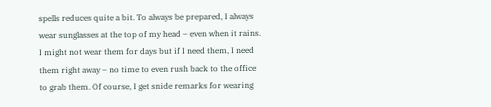spells reduces quite a bit. To always be prepared, I always wear sunglasses at the top of my head – even when it rains. I might not wear them for days but if I need them, I need them right away – no time to even rush back to the office to grab them. Of course, I get snide remarks for wearing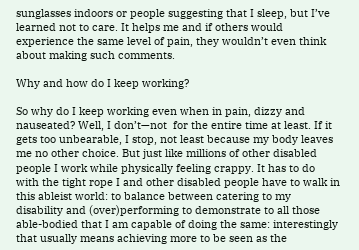sunglasses indoors or people suggesting that I sleep, but I’ve learned not to care. It helps me and if others would experience the same level of pain, they wouldn’t even think about making such comments.

Why and how do I keep working?

So why do I keep working even when in pain, dizzy and nauseated? Well, I don’t—not  for the entire time at least. If it gets too unbearable, I stop, not least because my body leaves me no other choice. But just like millions of other disabled people I work while physically feeling crappy. It has to do with the tight rope I and other disabled people have to walk in this ableist world: to balance between catering to my disability and (over)performing to demonstrate to all those able-bodied that I am capable of doing the same: interestingly that usually means achieving more to be seen as the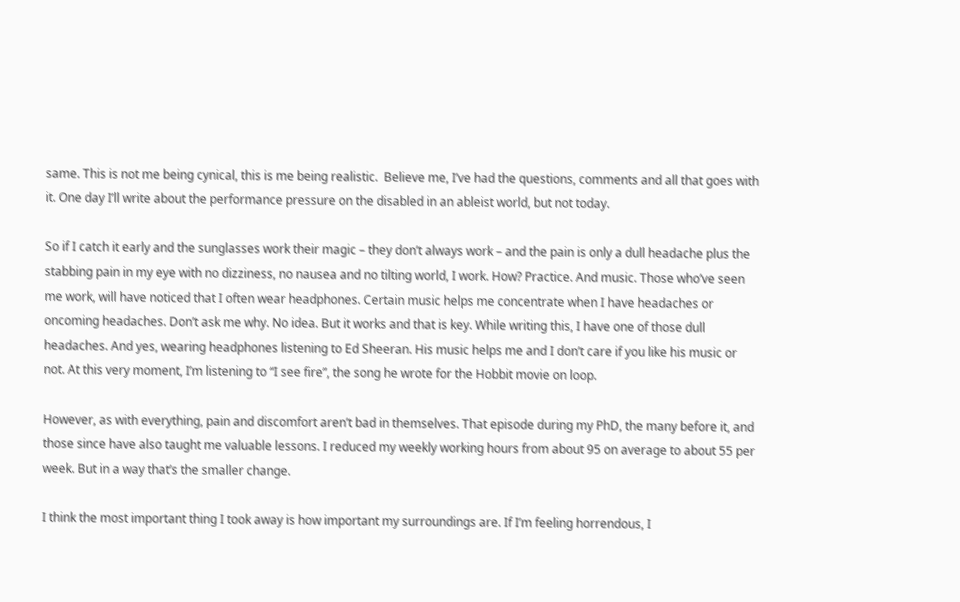same. This is not me being cynical, this is me being realistic.  Believe me, I’ve had the questions, comments and all that goes with it. One day I’ll write about the performance pressure on the disabled in an ableist world, but not today.

So if I catch it early and the sunglasses work their magic – they don’t always work – and the pain is only a dull headache plus the stabbing pain in my eye with no dizziness, no nausea and no tilting world, I work. How? Practice. And music. Those who’ve seen me work, will have noticed that I often wear headphones. Certain music helps me concentrate when I have headaches or oncoming headaches. Don’t ask me why. No idea. But it works and that is key. While writing this, I have one of those dull headaches. And yes, wearing headphones listening to Ed Sheeran. His music helps me and I don’t care if you like his music or not. At this very moment, I’m listening to “I see fire”, the song he wrote for the Hobbit movie on loop.

However, as with everything, pain and discomfort aren’t bad in themselves. That episode during my PhD, the many before it, and those since have also taught me valuable lessons. I reduced my weekly working hours from about 95 on average to about 55 per week. But in a way that’s the smaller change.

I think the most important thing I took away is how important my surroundings are. If I’m feeling horrendous, I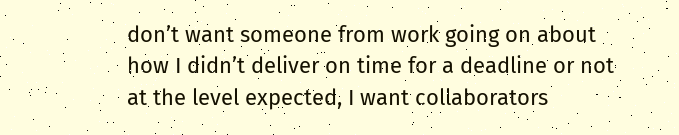don’t want someone from work going on about how I didn’t deliver on time for a deadline or not at the level expected, I want collaborators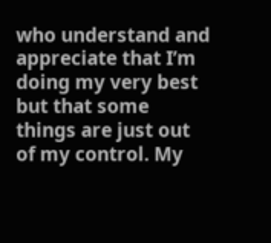who understand and appreciate that I’m doing my very best but that some things are just out of my control. My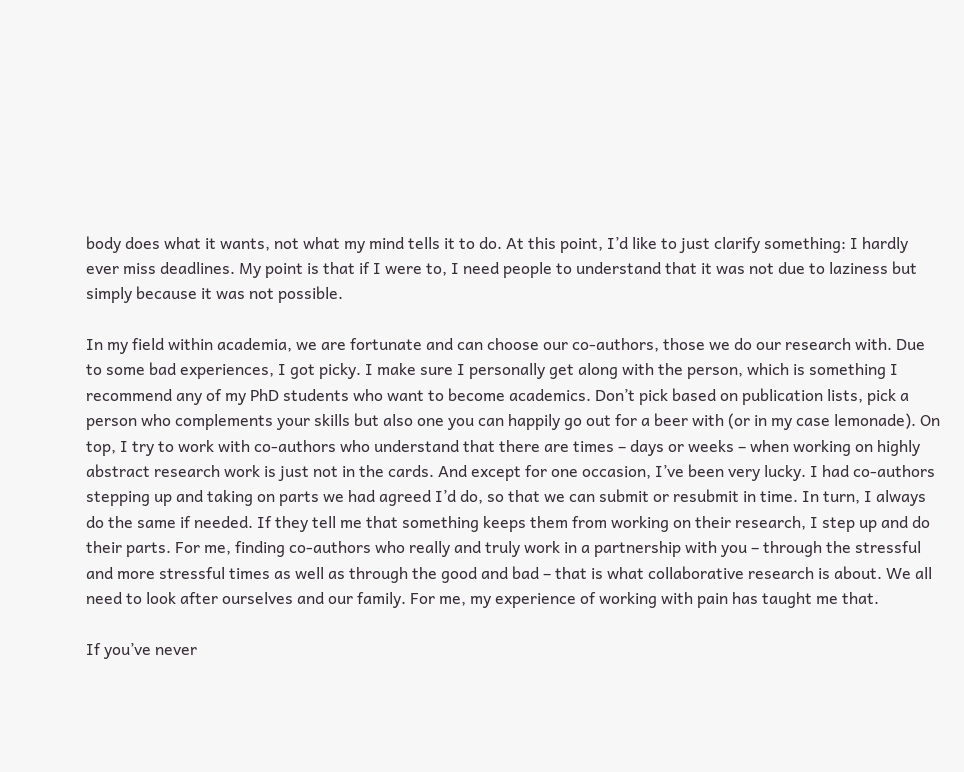body does what it wants, not what my mind tells it to do. At this point, I’d like to just clarify something: I hardly ever miss deadlines. My point is that if I were to, I need people to understand that it was not due to laziness but simply because it was not possible.

In my field within academia, we are fortunate and can choose our co-authors, those we do our research with. Due to some bad experiences, I got picky. I make sure I personally get along with the person, which is something I recommend any of my PhD students who want to become academics. Don’t pick based on publication lists, pick a person who complements your skills but also one you can happily go out for a beer with (or in my case lemonade). On top, I try to work with co-authors who understand that there are times – days or weeks – when working on highly abstract research work is just not in the cards. And except for one occasion, I’ve been very lucky. I had co-authors stepping up and taking on parts we had agreed I’d do, so that we can submit or resubmit in time. In turn, I always do the same if needed. If they tell me that something keeps them from working on their research, I step up and do their parts. For me, finding co-authors who really and truly work in a partnership with you – through the stressful and more stressful times as well as through the good and bad – that is what collaborative research is about. We all need to look after ourselves and our family. For me, my experience of working with pain has taught me that.

If you’ve never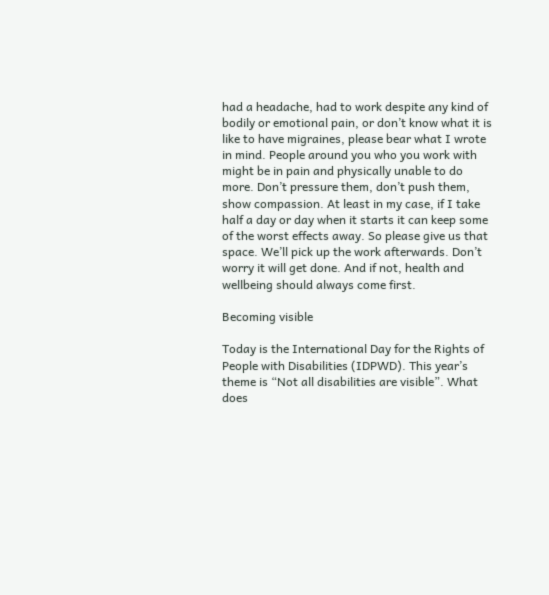had a headache, had to work despite any kind of bodily or emotional pain, or don’t know what it is like to have migraines, please bear what I wrote in mind. People around you who you work with might be in pain and physically unable to do more. Don’t pressure them, don’t push them, show compassion. At least in my case, if I take half a day or day when it starts it can keep some of the worst effects away. So please give us that space. We’ll pick up the work afterwards. Don’t worry it will get done. And if not, health and wellbeing should always come first.

Becoming visible

Today is the International Day for the Rights of People with Disabilities (IDPWD). This year’s theme is “Not all disabilities are visible”. What does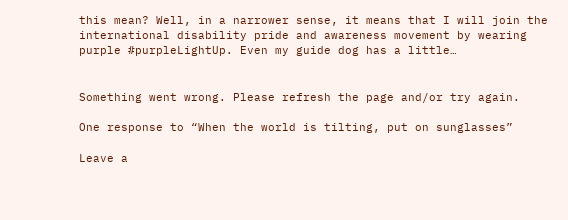this mean? Well, in a narrower sense, it means that I will join the international disability pride and awareness movement by wearing purple #purpleLightUp. Even my guide dog has a little…


Something went wrong. Please refresh the page and/or try again.

One response to “When the world is tilting, put on sunglasses”

Leave a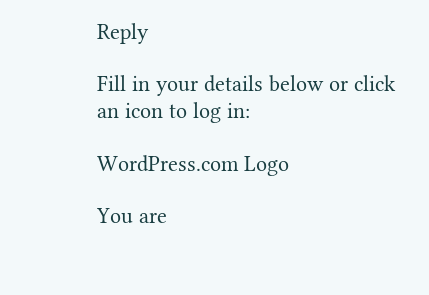Reply

Fill in your details below or click an icon to log in:

WordPress.com Logo

You are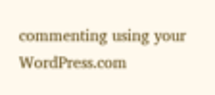commenting using your WordPress.com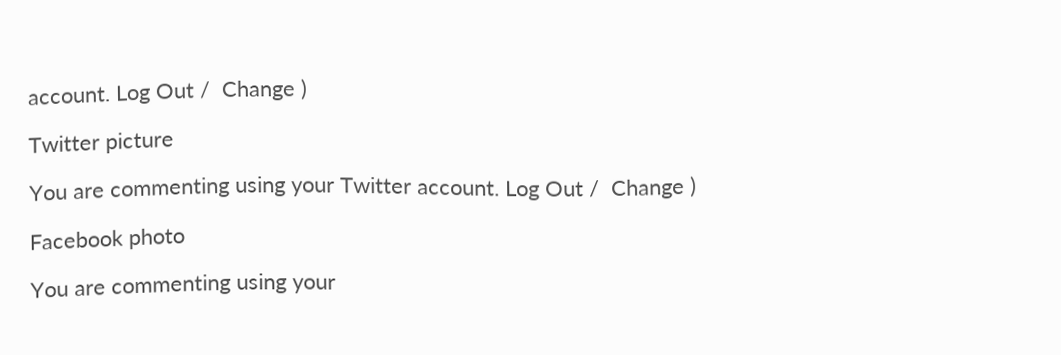account. Log Out /  Change )

Twitter picture

You are commenting using your Twitter account. Log Out /  Change )

Facebook photo

You are commenting using your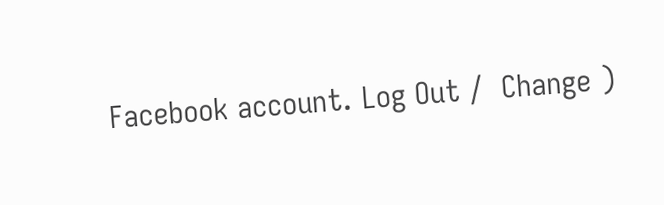Facebook account. Log Out /  Change )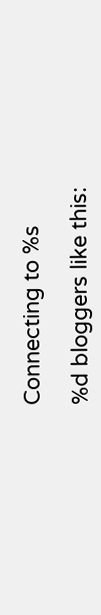Connecting to %s

%d bloggers like this: